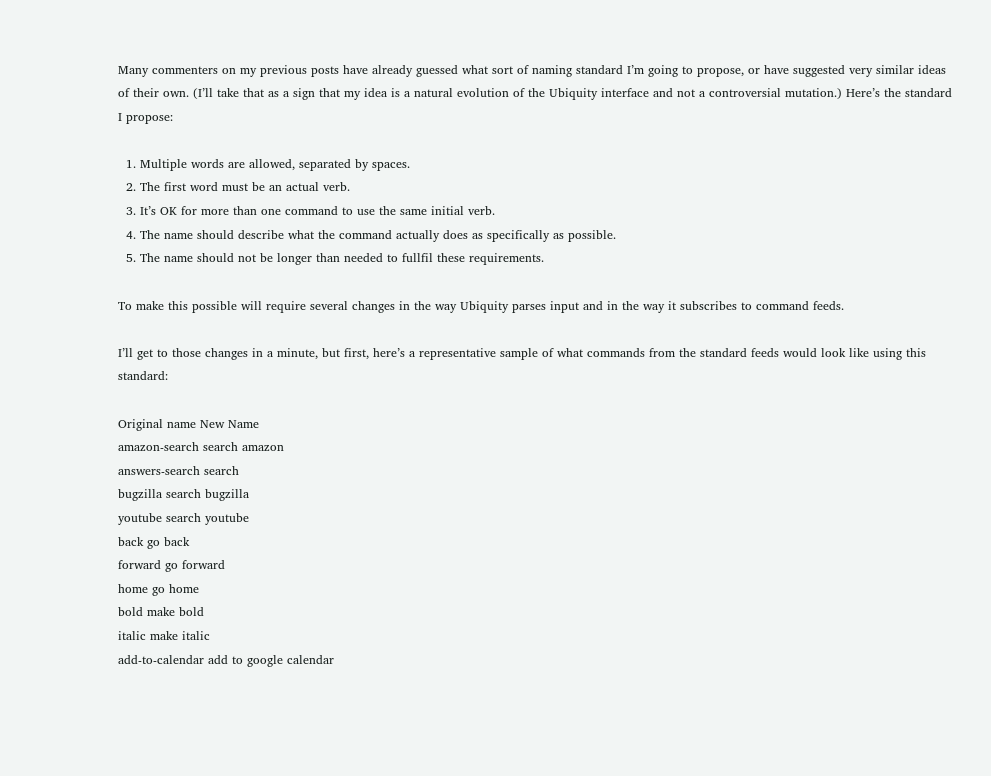Many commenters on my previous posts have already guessed what sort of naming standard I’m going to propose, or have suggested very similar ideas of their own. (I’ll take that as a sign that my idea is a natural evolution of the Ubiquity interface and not a controversial mutation.) Here’s the standard I propose:

  1. Multiple words are allowed, separated by spaces.
  2. The first word must be an actual verb.
  3. It’s OK for more than one command to use the same initial verb.
  4. The name should describe what the command actually does as specifically as possible.
  5. The name should not be longer than needed to fullfil these requirements.

To make this possible will require several changes in the way Ubiquity parses input and in the way it subscribes to command feeds.

I’ll get to those changes in a minute, but first, here’s a representative sample of what commands from the standard feeds would look like using this standard:

Original name New Name
amazon-search search amazon
answers-search search
bugzilla search bugzilla
youtube search youtube
back go back
forward go forward
home go home
bold make bold
italic make italic
add-to-calendar add to google calendar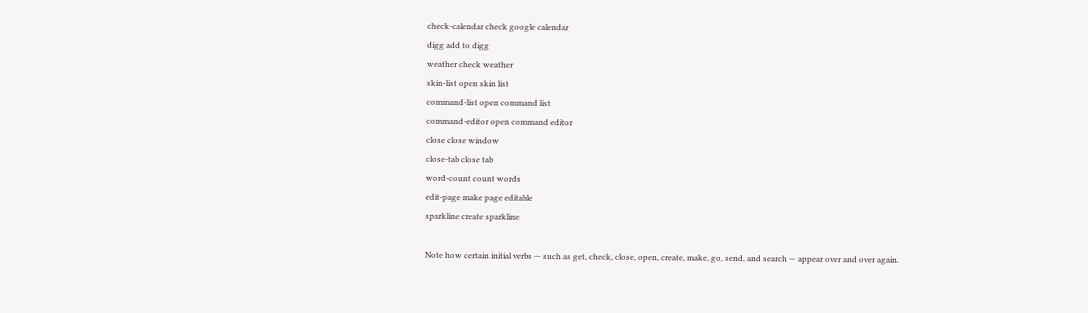check-calendar check google calendar
digg add to digg
weather check weather
skin-list open skin list
command-list open command list
command-editor open command editor
close close window
close-tab close tab
word-count count words
edit-page make page editable
sparkline create sparkline

Note how certain initial verbs — such as get, check, close, open, create, make, go, send, and search — appear over and over again.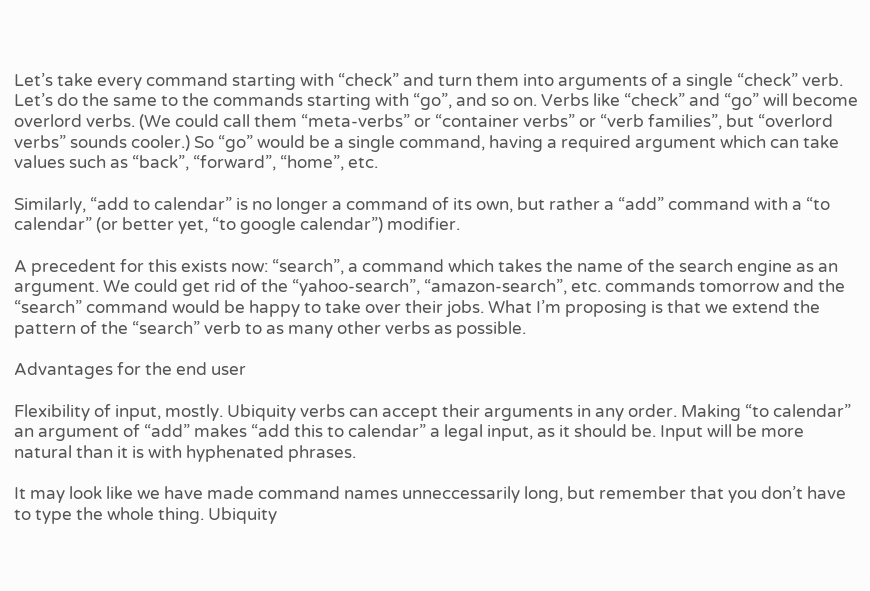Let’s take every command starting with “check” and turn them into arguments of a single “check” verb. Let’s do the same to the commands starting with “go”, and so on. Verbs like “check” and “go” will become overlord verbs. (We could call them “meta-verbs” or “container verbs” or “verb families”, but “overlord verbs” sounds cooler.) So “go” would be a single command, having a required argument which can take values such as “back”, “forward”, “home”, etc.

Similarly, “add to calendar” is no longer a command of its own, but rather a “add” command with a “to calendar” (or better yet, “to google calendar”) modifier.

A precedent for this exists now: “search”, a command which takes the name of the search engine as an argument. We could get rid of the “yahoo-search”, “amazon-search”, etc. commands tomorrow and the “search” command would be happy to take over their jobs. What I’m proposing is that we extend the pattern of the “search” verb to as many other verbs as possible.

Advantages for the end user

Flexibility of input, mostly. Ubiquity verbs can accept their arguments in any order. Making “to calendar” an argument of “add” makes “add this to calendar” a legal input, as it should be. Input will be more natural than it is with hyphenated phrases.

It may look like we have made command names unneccessarily long, but remember that you don’t have to type the whole thing. Ubiquity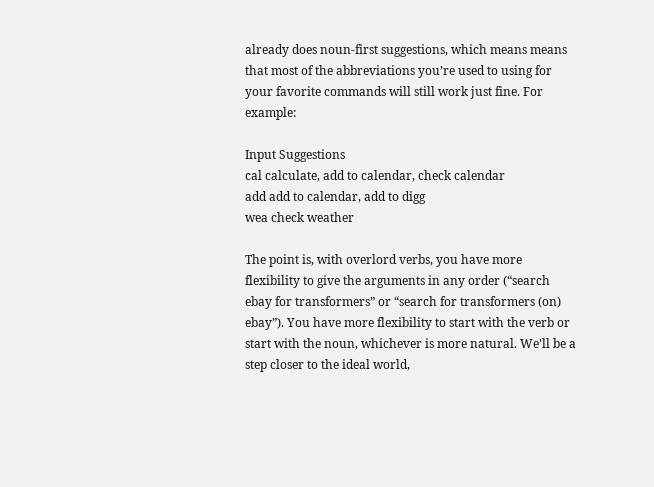already does noun-first suggestions, which means means that most of the abbreviations you’re used to using for your favorite commands will still work just fine. For example:

Input Suggestions
cal calculate, add to calendar, check calendar
add add to calendar, add to digg
wea check weather

The point is, with overlord verbs, you have more flexibility to give the arguments in any order (“search ebay for transformers” or “search for transformers (on) ebay”). You have more flexibility to start with the verb or start with the noun, whichever is more natural. We’ll be a step closer to the ideal world,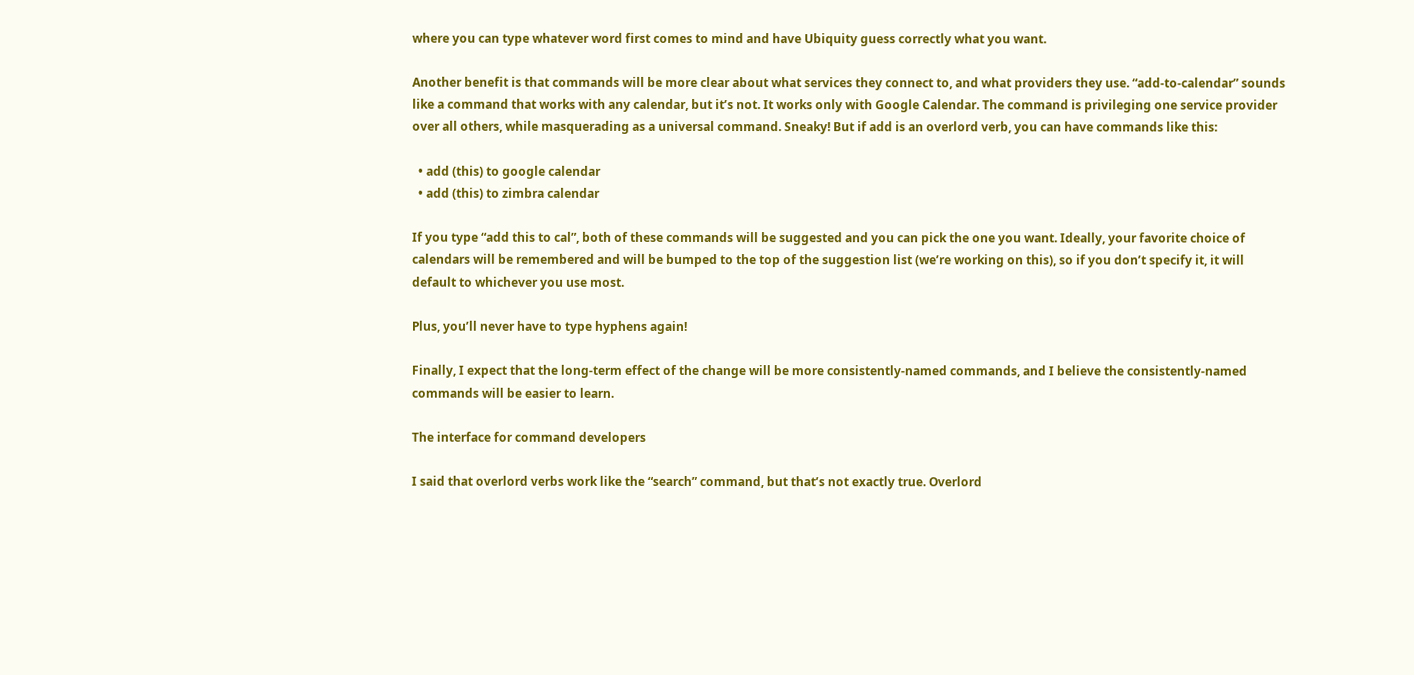where you can type whatever word first comes to mind and have Ubiquity guess correctly what you want.

Another benefit is that commands will be more clear about what services they connect to, and what providers they use. “add-to-calendar” sounds like a command that works with any calendar, but it’s not. It works only with Google Calendar. The command is privileging one service provider over all others, while masquerading as a universal command. Sneaky! But if add is an overlord verb, you can have commands like this:

  • add (this) to google calendar
  • add (this) to zimbra calendar

If you type “add this to cal”, both of these commands will be suggested and you can pick the one you want. Ideally, your favorite choice of calendars will be remembered and will be bumped to the top of the suggestion list (we’re working on this), so if you don’t specify it, it will default to whichever you use most.

Plus, you’ll never have to type hyphens again!

Finally, I expect that the long-term effect of the change will be more consistently-named commands, and I believe the consistently-named commands will be easier to learn.

The interface for command developers

I said that overlord verbs work like the “search” command, but that’s not exactly true. Overlord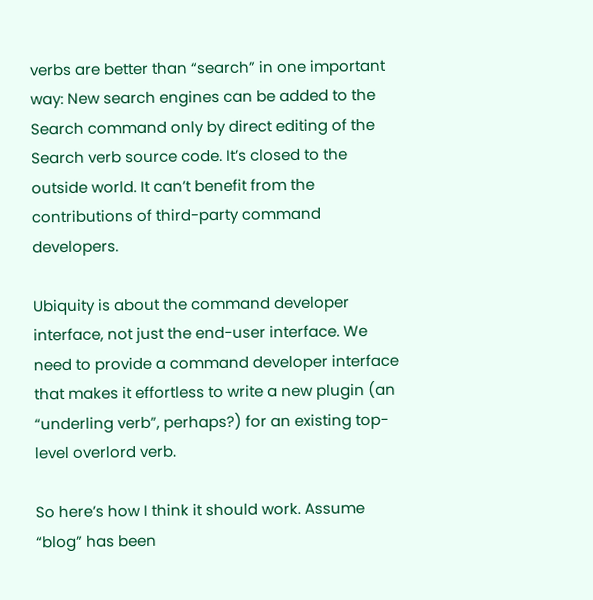verbs are better than “search” in one important way: New search engines can be added to the Search command only by direct editing of the Search verb source code. It’s closed to the outside world. It can’t benefit from the contributions of third-party command developers.

Ubiquity is about the command developer interface, not just the end-user interface. We need to provide a command developer interface that makes it effortless to write a new plugin (an “underling verb”, perhaps?) for an existing top-level overlord verb.

So here’s how I think it should work. Assume “blog” has been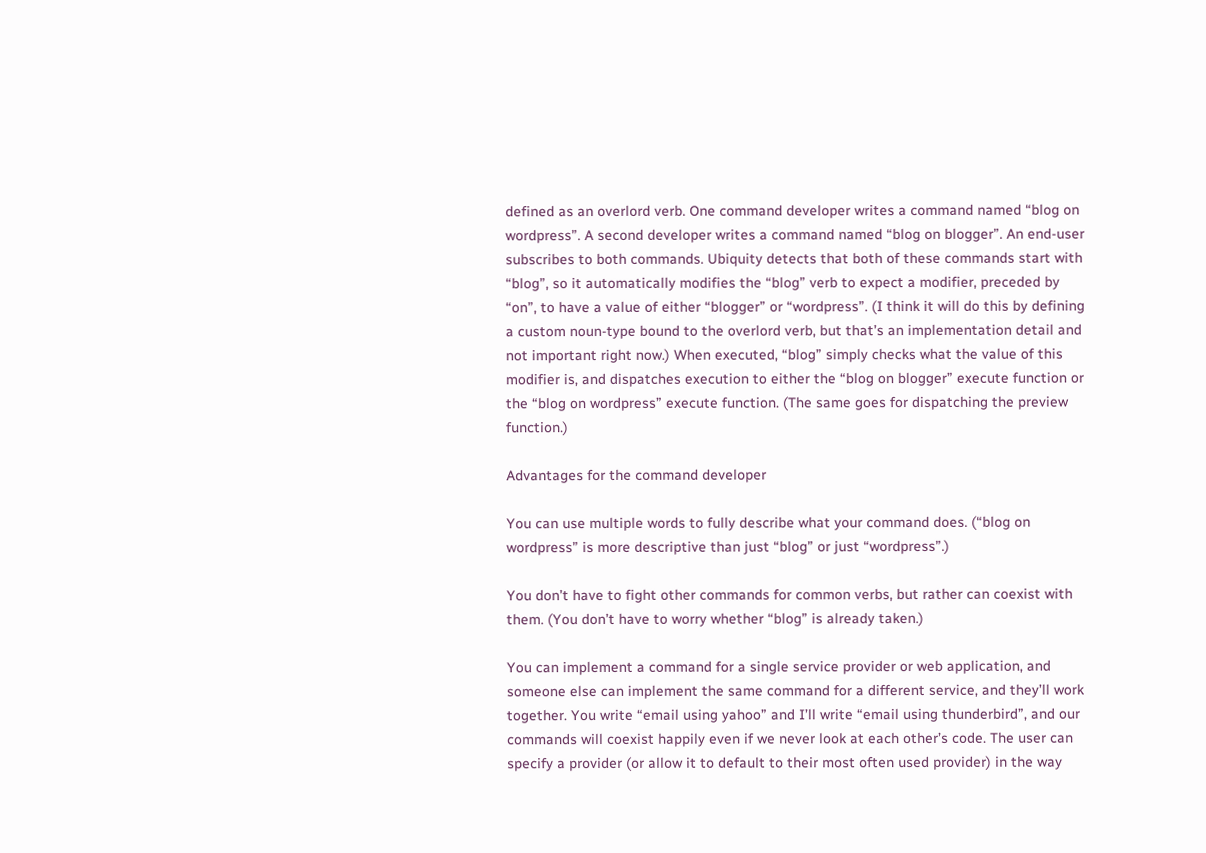defined as an overlord verb. One command developer writes a command named “blog on wordpress”. A second developer writes a command named “blog on blogger”. An end-user subscribes to both commands. Ubiquity detects that both of these commands start with “blog”, so it automatically modifies the “blog” verb to expect a modifier, preceded by “on”, to have a value of either “blogger” or “wordpress”. (I think it will do this by defining a custom noun-type bound to the overlord verb, but that’s an implementation detail and not important right now.) When executed, “blog” simply checks what the value of this modifier is, and dispatches execution to either the “blog on blogger” execute function or the “blog on wordpress” execute function. (The same goes for dispatching the preview function.)

Advantages for the command developer

You can use multiple words to fully describe what your command does. (“blog on wordpress” is more descriptive than just “blog” or just “wordpress”.)

You don’t have to fight other commands for common verbs, but rather can coexist with them. (You don’t have to worry whether “blog” is already taken.)

You can implement a command for a single service provider or web application, and someone else can implement the same command for a different service, and they’ll work together. You write “email using yahoo” and I’ll write “email using thunderbird”, and our commands will coexist happily even if we never look at each other’s code. The user can specify a provider (or allow it to default to their most often used provider) in the way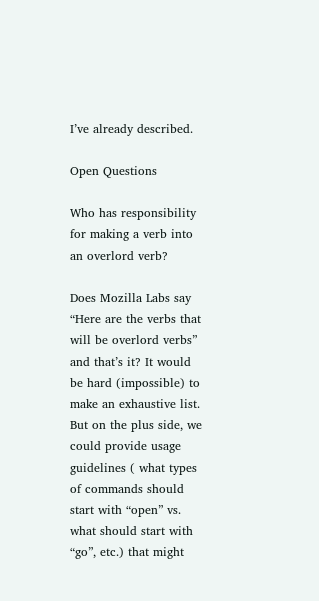I’ve already described.

Open Questions

Who has responsibility for making a verb into an overlord verb?

Does Mozilla Labs say “Here are the verbs that will be overlord verbs” and that’s it? It would be hard (impossible) to make an exhaustive list. But on the plus side, we could provide usage guidelines ( what types of commands should start with “open” vs. what should start with “go”, etc.) that might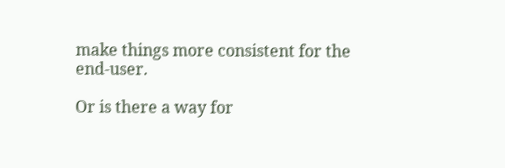make things more consistent for the end-user.

Or is there a way for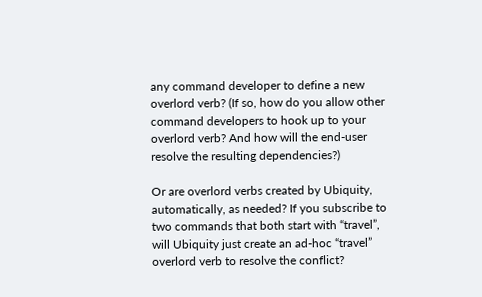any command developer to define a new overlord verb? (If so, how do you allow other command developers to hook up to your overlord verb? And how will the end-user resolve the resulting dependencies?)

Or are overlord verbs created by Ubiquity, automatically, as needed? If you subscribe to two commands that both start with “travel”, will Ubiquity just create an ad-hoc “travel” overlord verb to resolve the conflict?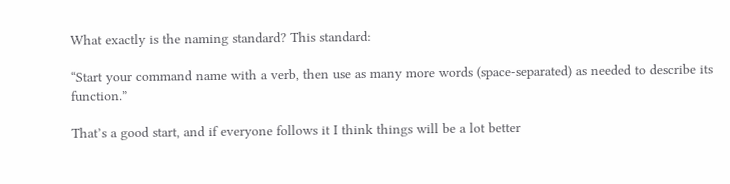What exactly is the naming standard? This standard:

“Start your command name with a verb, then use as many more words (space-separated) as needed to describe its function.”

That’s a good start, and if everyone follows it I think things will be a lot better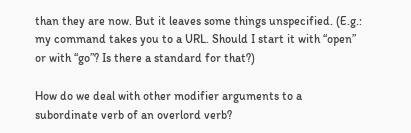than they are now. But it leaves some things unspecified. (E.g.: my command takes you to a URL. Should I start it with “open” or with “go”? Is there a standard for that?)

How do we deal with other modifier arguments to a subordinate verb of an overlord verb?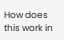How does this work in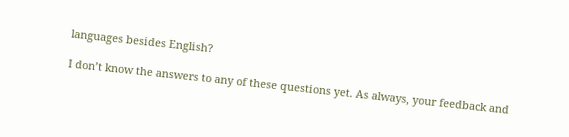languages besides English?

I don’t know the answers to any of these questions yet. As always, your feedback and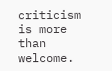criticism is more than welcome.